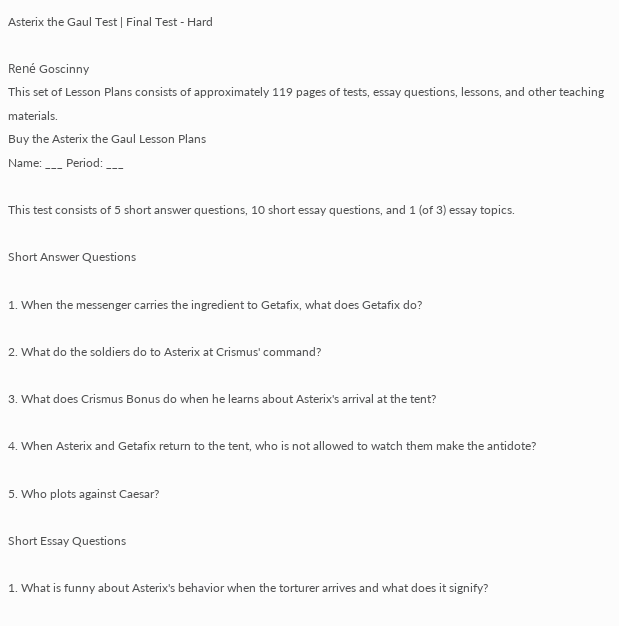Asterix the Gaul Test | Final Test - Hard

René Goscinny
This set of Lesson Plans consists of approximately 119 pages of tests, essay questions, lessons, and other teaching materials.
Buy the Asterix the Gaul Lesson Plans
Name: ___ Period: ___

This test consists of 5 short answer questions, 10 short essay questions, and 1 (of 3) essay topics.

Short Answer Questions

1. When the messenger carries the ingredient to Getafix, what does Getafix do?

2. What do the soldiers do to Asterix at Crismus' command?

3. What does Crismus Bonus do when he learns about Asterix's arrival at the tent?

4. When Asterix and Getafix return to the tent, who is not allowed to watch them make the antidote?

5. Who plots against Caesar?

Short Essay Questions

1. What is funny about Asterix's behavior when the torturer arrives and what does it signify?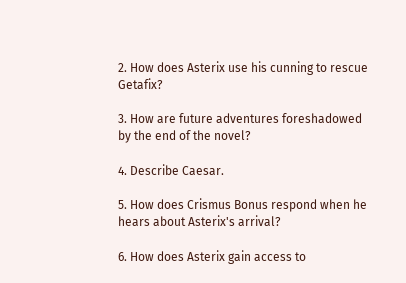2. How does Asterix use his cunning to rescue Getafix?

3. How are future adventures foreshadowed by the end of the novel?

4. Describe Caesar.

5. How does Crismus Bonus respond when he hears about Asterix's arrival?

6. How does Asterix gain access to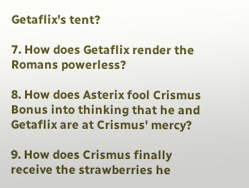Getaflix's tent?

7. How does Getaflix render the Romans powerless?

8. How does Asterix fool Crismus Bonus into thinking that he and Getaflix are at Crismus' mercy?

9. How does Crismus finally receive the strawberries he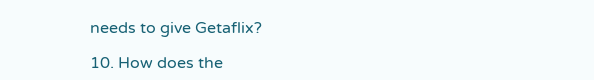needs to give Getaflix?

10. How does the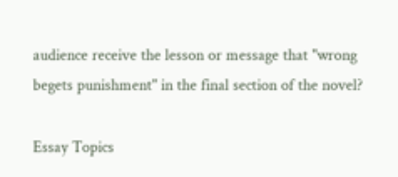audience receive the lesson or message that "wrong begets punishment" in the final section of the novel?

Essay Topics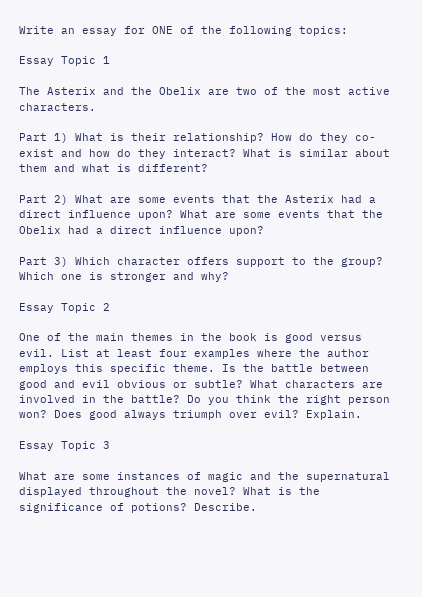Write an essay for ONE of the following topics:

Essay Topic 1

The Asterix and the Obelix are two of the most active characters.

Part 1) What is their relationship? How do they co-exist and how do they interact? What is similar about them and what is different?

Part 2) What are some events that the Asterix had a direct influence upon? What are some events that the Obelix had a direct influence upon?

Part 3) Which character offers support to the group? Which one is stronger and why?

Essay Topic 2

One of the main themes in the book is good versus evil. List at least four examples where the author employs this specific theme. Is the battle between good and evil obvious or subtle? What characters are involved in the battle? Do you think the right person won? Does good always triumph over evil? Explain.

Essay Topic 3

What are some instances of magic and the supernatural displayed throughout the novel? What is the significance of potions? Describe.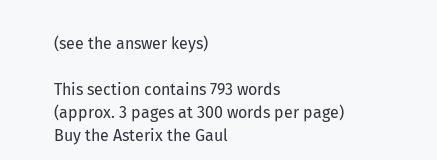(see the answer keys)

This section contains 793 words
(approx. 3 pages at 300 words per page)
Buy the Asterix the Gaul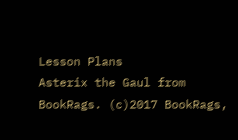Lesson Plans
Asterix the Gaul from BookRags. (c)2017 BookRags,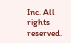Inc. All rights reserved.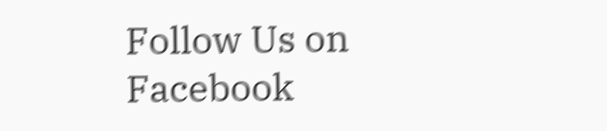Follow Us on Facebook